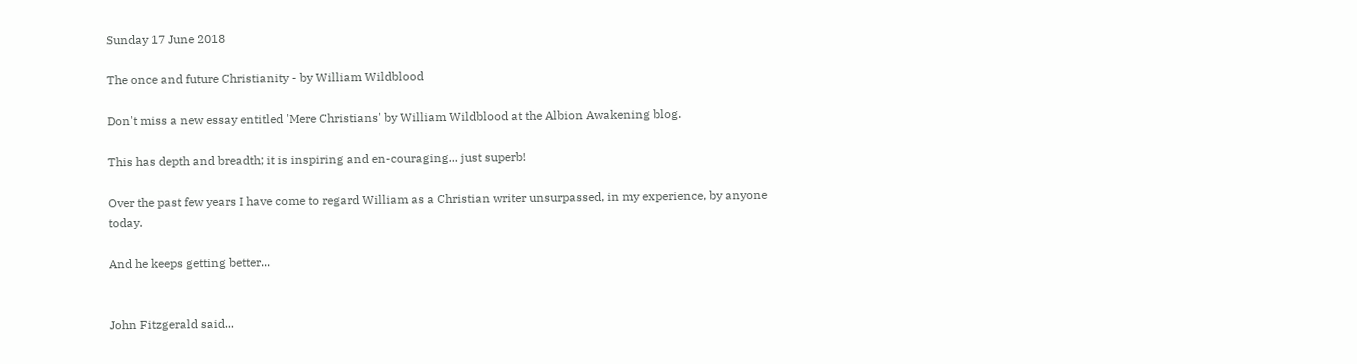Sunday 17 June 2018

The once and future Christianity - by William Wildblood

Don't miss a new essay entitled 'Mere Christians' by William Wildblood at the Albion Awakening blog.

This has depth and breadth; it is inspiring and en-couraging... just superb!

Over the past few years I have come to regard William as a Christian writer unsurpassed, in my experience, by anyone today.

And he keeps getting better...


John Fitzgerald said...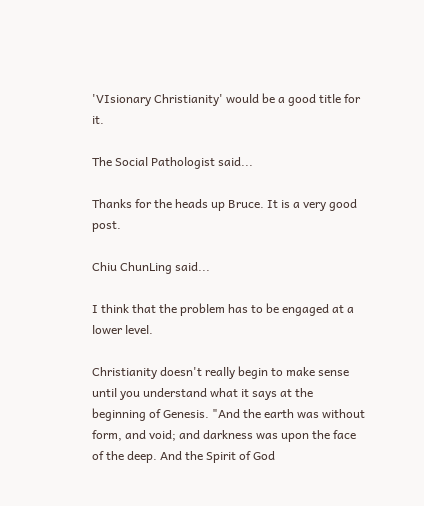'VIsionary Christianity' would be a good title for it.

The Social Pathologist said...

Thanks for the heads up Bruce. It is a very good post.

Chiu ChunLing said...

I think that the problem has to be engaged at a lower level.

Christianity doesn't really begin to make sense until you understand what it says at the beginning of Genesis. "And the earth was without form, and void; and darkness was upon the face of the deep. And the Spirit of God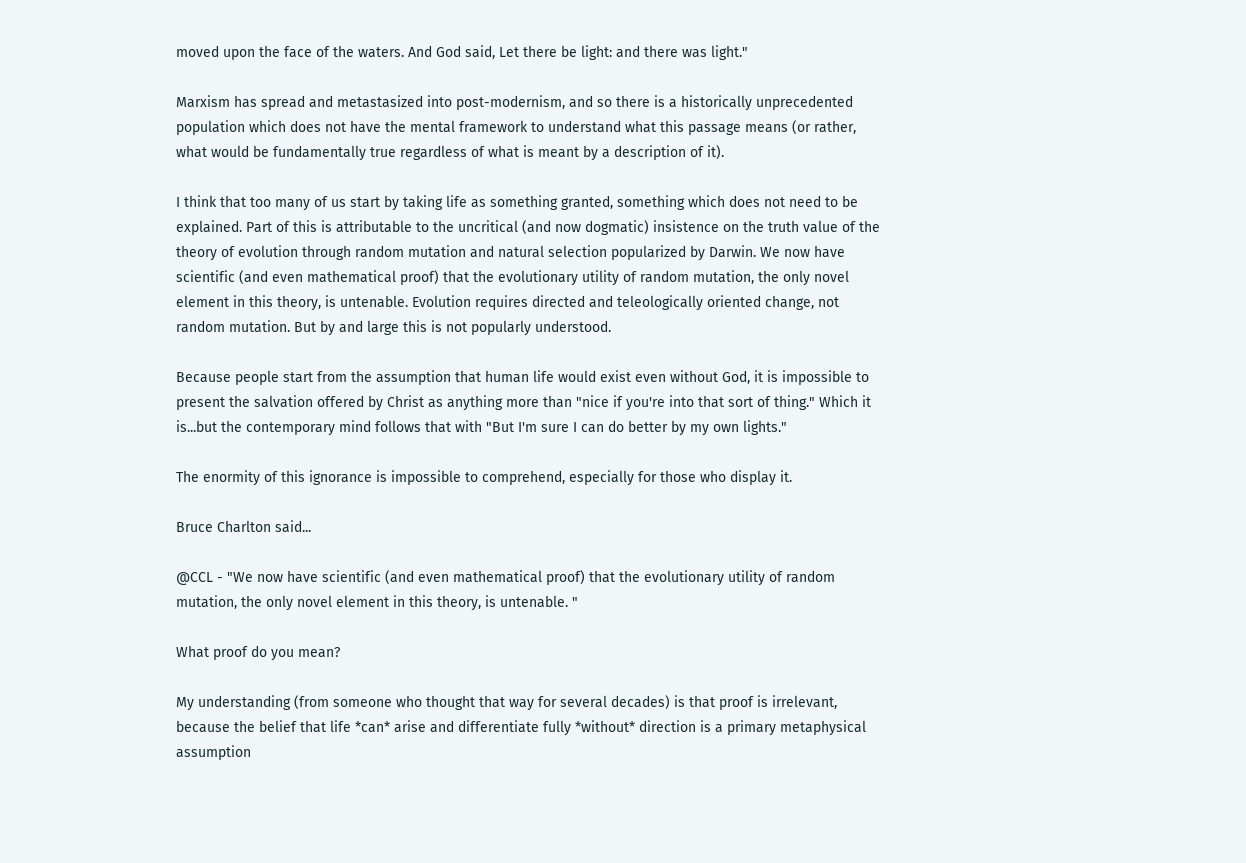moved upon the face of the waters. And God said, Let there be light: and there was light."

Marxism has spread and metastasized into post-modernism, and so there is a historically unprecedented population which does not have the mental framework to understand what this passage means (or rather, what would be fundamentally true regardless of what is meant by a description of it).

I think that too many of us start by taking life as something granted, something which does not need to be explained. Part of this is attributable to the uncritical (and now dogmatic) insistence on the truth value of the theory of evolution through random mutation and natural selection popularized by Darwin. We now have scientific (and even mathematical proof) that the evolutionary utility of random mutation, the only novel element in this theory, is untenable. Evolution requires directed and teleologically oriented change, not random mutation. But by and large this is not popularly understood.

Because people start from the assumption that human life would exist even without God, it is impossible to present the salvation offered by Christ as anything more than "nice if you're into that sort of thing." Which it is...but the contemporary mind follows that with "But I'm sure I can do better by my own lights."

The enormity of this ignorance is impossible to comprehend, especially for those who display it.

Bruce Charlton said...

@CCL - "We now have scientific (and even mathematical proof) that the evolutionary utility of random mutation, the only novel element in this theory, is untenable. "

What proof do you mean?

My understanding (from someone who thought that way for several decades) is that proof is irrelevant, because the belief that life *can* arise and differentiate fully *without* direction is a primary metaphysical assumption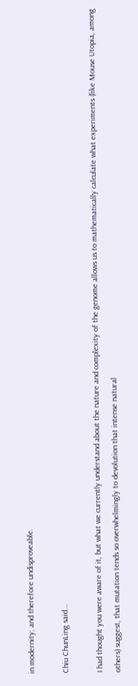in modernity; and therefore undisproveable.

Chiu ChunLing said...

I had thought you were aware of it, but what we currently understand about the nature and complexity of the genome allows us to mathematically calculate what experiments (like Mouse Utopia, among others) suggest, that mutation tends so overwhelmingly to devolution that intense natural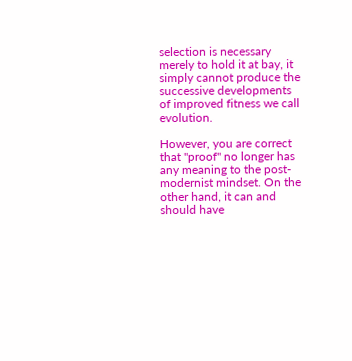selection is necessary merely to hold it at bay, it simply cannot produce the successive developments of improved fitness we call evolution.

However, you are correct that "proof" no longer has any meaning to the post-modernist mindset. On the other hand, it can and should have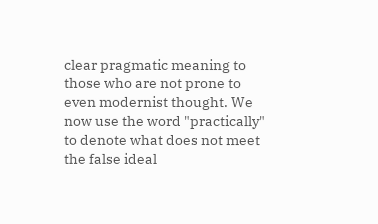clear pragmatic meaning to those who are not prone to even modernist thought. We now use the word "practically" to denote what does not meet the false ideal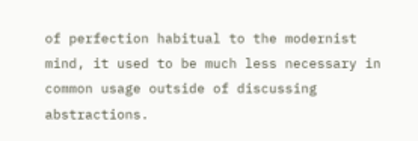of perfection habitual to the modernist mind, it used to be much less necessary in common usage outside of discussing abstractions.